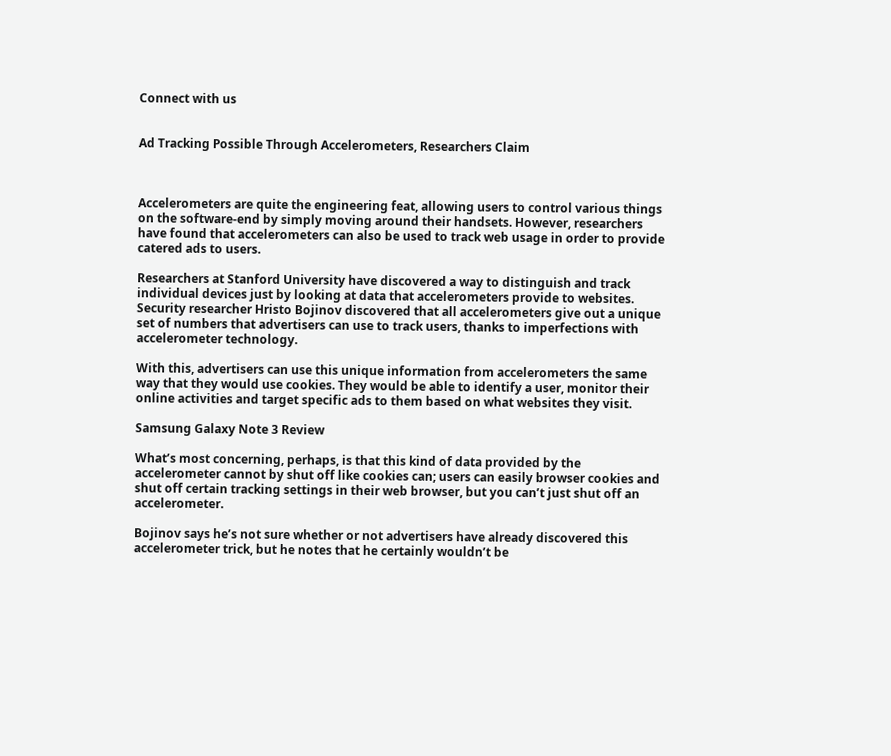Connect with us


Ad Tracking Possible Through Accelerometers, Researchers Claim



Accelerometers are quite the engineering feat, allowing users to control various things on the software-end by simply moving around their handsets. However, researchers have found that accelerometers can also be used to track web usage in order to provide catered ads to users.

Researchers at Stanford University have discovered a way to distinguish and track individual devices just by looking at data that accelerometers provide to websites. Security researcher Hristo Bojinov discovered that all accelerometers give out a unique set of numbers that advertisers can use to track users, thanks to imperfections with accelerometer technology.

With this, advertisers can use this unique information from accelerometers the same way that they would use cookies. They would be able to identify a user, monitor their online activities and target specific ads to them based on what websites they visit.

Samsung Galaxy Note 3 Review

What’s most concerning, perhaps, is that this kind of data provided by the accelerometer cannot by shut off like cookies can; users can easily browser cookies and shut off certain tracking settings in their web browser, but you can’t just shut off an accelerometer.

Bojinov says he’s not sure whether or not advertisers have already discovered this accelerometer trick, but he notes that he certainly wouldn’t be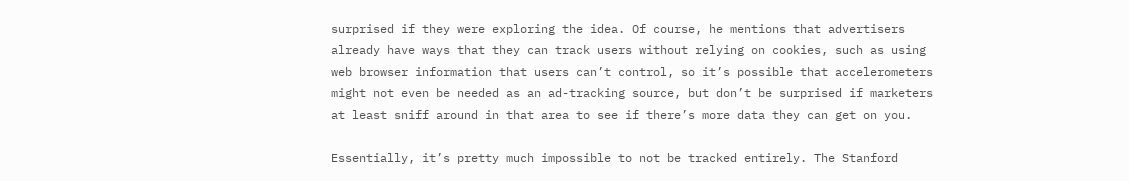surprised if they were exploring the idea. Of course, he mentions that advertisers already have ways that they can track users without relying on cookies, such as using web browser information that users can’t control, so it’s possible that accelerometers might not even be needed as an ad-tracking source, but don’t be surprised if marketers at least sniff around in that area to see if there’s more data they can get on you.

Essentially, it’s pretty much impossible to not be tracked entirely. The Stanford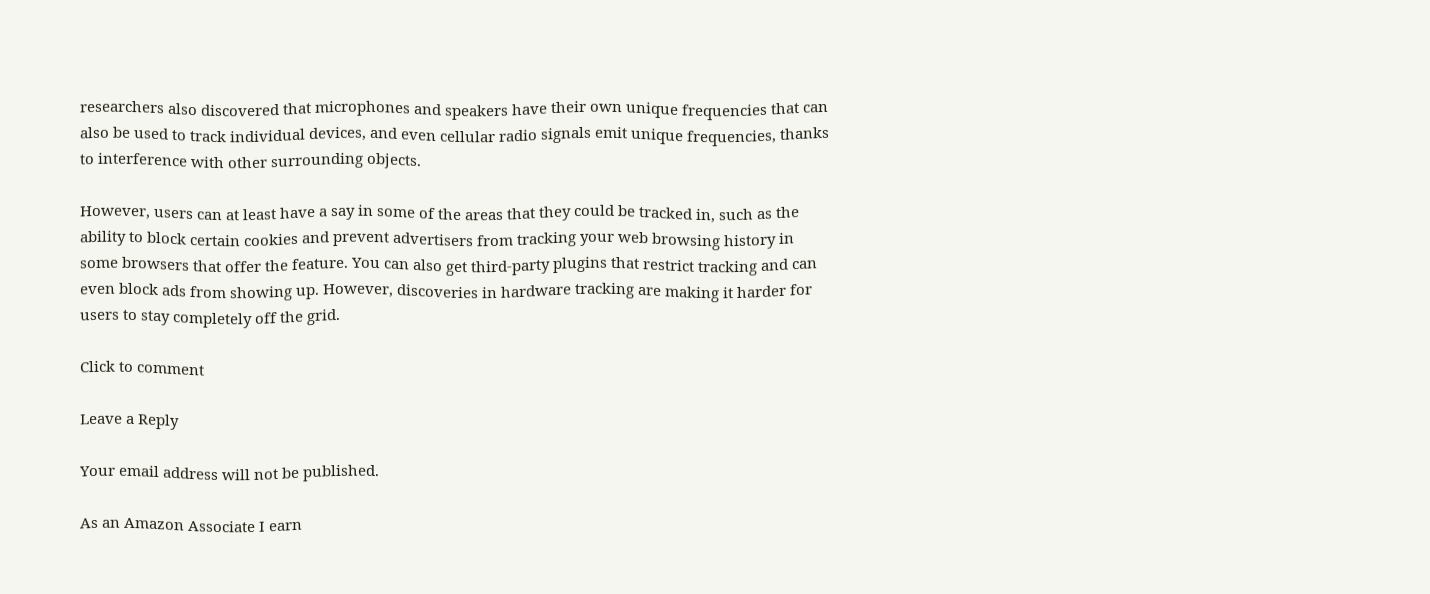researchers also discovered that microphones and speakers have their own unique frequencies that can also be used to track individual devices, and even cellular radio signals emit unique frequencies, thanks to interference with other surrounding objects.

However, users can at least have a say in some of the areas that they could be tracked in, such as the ability to block certain cookies and prevent advertisers from tracking your web browsing history in some browsers that offer the feature. You can also get third-party plugins that restrict tracking and can even block ads from showing up. However, discoveries in hardware tracking are making it harder for users to stay completely off the grid.

Click to comment

Leave a Reply

Your email address will not be published.

As an Amazon Associate I earn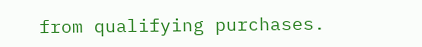from qualifying purchases.